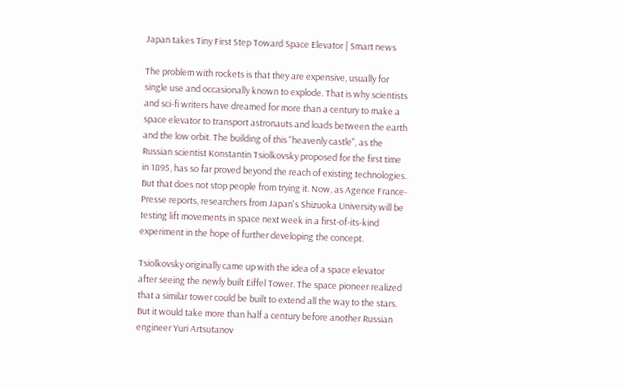Japan takes Tiny First Step Toward Space Elevator | Smart news

The problem with rockets is that they are expensive, usually for single use and occasionally known to explode. That is why scientists and sci-fi writers have dreamed for more than a century to make a space elevator to transport astronauts and loads between the earth and the low orbit. The building of this "heavenly castle", as the Russian scientist Konstantin Tsiolkovsky proposed for the first time in 1895, has so far proved beyond the reach of existing technologies. But that does not stop people from trying it. Now, as Agence France-Presse reports, researchers from Japan's Shizuoka University will be testing lift movements in space next week in a first-of-its-kind experiment in the hope of further developing the concept.

Tsiolkovsky originally came up with the idea of a space elevator after seeing the newly built Eiffel Tower. The space pioneer realized that a similar tower could be built to extend all the way to the stars. But it would take more than half a century before another Russian engineer Yuri Artsutanov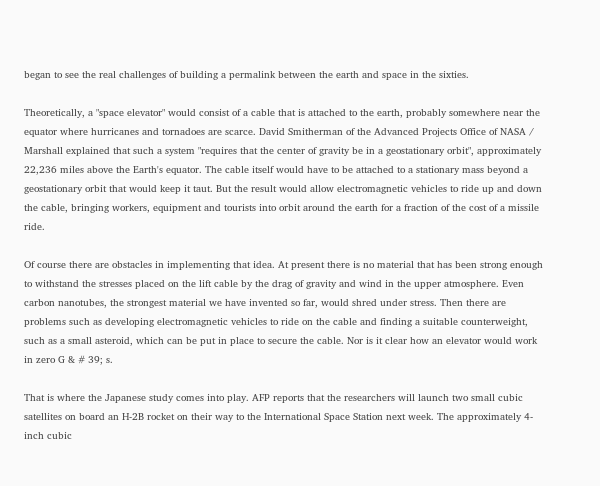began to see the real challenges of building a permalink between the earth and space in the sixties.

Theoretically, a "space elevator" would consist of a cable that is attached to the earth, probably somewhere near the equator where hurricanes and tornadoes are scarce. David Smitherman of the Advanced Projects Office of NASA / Marshall explained that such a system "requires that the center of gravity be in a geostationary orbit", approximately 22,236 miles above the Earth's equator. The cable itself would have to be attached to a stationary mass beyond a geostationary orbit that would keep it taut. But the result would allow electromagnetic vehicles to ride up and down the cable, bringing workers, equipment and tourists into orbit around the earth for a fraction of the cost of a missile ride.

Of course there are obstacles in implementing that idea. At present there is no material that has been strong enough to withstand the stresses placed on the lift cable by the drag of gravity and wind in the upper atmosphere. Even carbon nanotubes, the strongest material we have invented so far, would shred under stress. Then there are problems such as developing electromagnetic vehicles to ride on the cable and finding a suitable counterweight, such as a small asteroid, which can be put in place to secure the cable. Nor is it clear how an elevator would work in zero G & # 39; s.

That is where the Japanese study comes into play. AFP reports that the researchers will launch two small cubic satellites on board an H-2B rocket on their way to the International Space Station next week. The approximately 4-inch cubic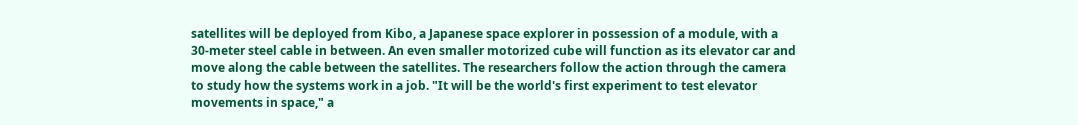satellites will be deployed from Kibo, a Japanese space explorer in possession of a module, with a 30-meter steel cable in between. An even smaller motorized cube will function as its elevator car and move along the cable between the satellites. The researchers follow the action through the camera to study how the systems work in a job. "It will be the world's first experiment to test elevator movements in space," a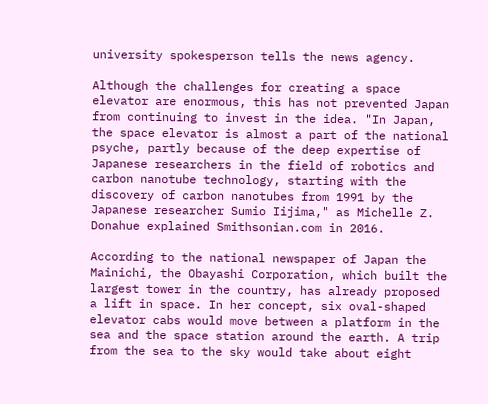university spokesperson tells the news agency.

Although the challenges for creating a space elevator are enormous, this has not prevented Japan from continuing to invest in the idea. "In Japan, the space elevator is almost a part of the national psyche, partly because of the deep expertise of Japanese researchers in the field of robotics and carbon nanotube technology, starting with the discovery of carbon nanotubes from 1991 by the Japanese researcher Sumio Iijima," as Michelle Z. Donahue explained Smithsonian.com in 2016.

According to the national newspaper of Japan the Mainichi, the Obayashi Corporation, which built the largest tower in the country, has already proposed a lift in space. In her concept, six oval-shaped elevator cabs would move between a platform in the sea and the space station around the earth. A trip from the sea to the sky would take about eight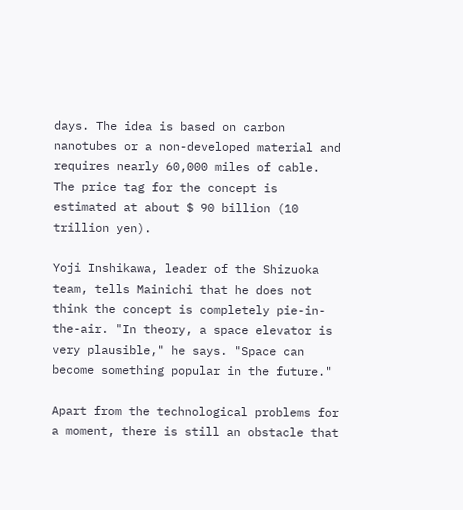days. The idea is based on carbon nanotubes or a non-developed material and requires nearly 60,000 miles of cable. The price tag for the concept is estimated at about $ 90 billion (10 trillion yen).

Yoji Inshikawa, leader of the Shizuoka team, tells Mainichi that he does not think the concept is completely pie-in-the-air. "In theory, a space elevator is very plausible," he says. "Space can become something popular in the future."

Apart from the technological problems for a moment, there is still an obstacle that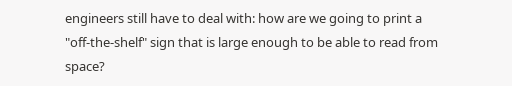engineers still have to deal with: how are we going to print a "off-the-shelf" sign that is large enough to be able to read from space?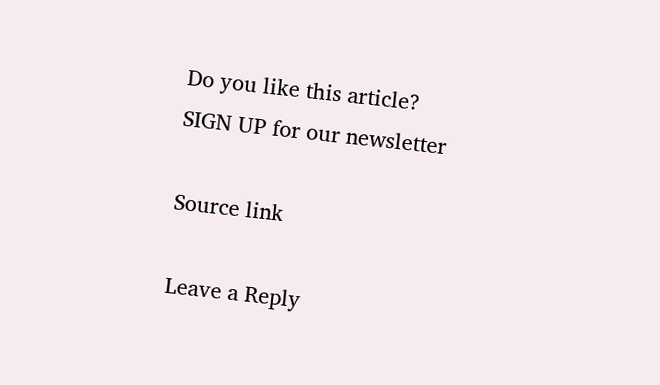Do you like this article?
SIGN UP for our newsletter

Source link

Leave a Reply